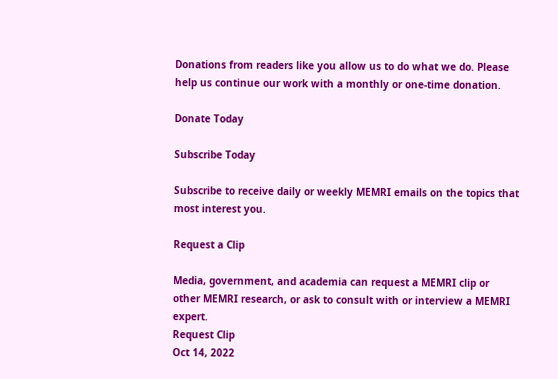Donations from readers like you allow us to do what we do. Please help us continue our work with a monthly or one-time donation.

Donate Today

Subscribe Today

Subscribe to receive daily or weekly MEMRI emails on the topics that most interest you.

Request a Clip

Media, government, and academia can request a MEMRI clip or other MEMRI research, or ask to consult with or interview a MEMRI expert.
Request Clip
Oct 14, 2022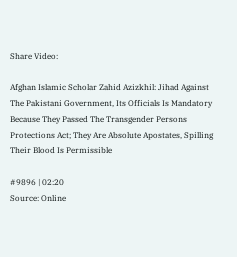Share Video:

Afghan Islamic Scholar Zahid Azizkhil: Jihad Against The Pakistani Government, Its Officials Is Mandatory Because They Passed The Transgender Persons Protections Act; They Are Absolute Apostates, Spilling Their Blood Is Permissible

#9896 | 02:20
Source: Online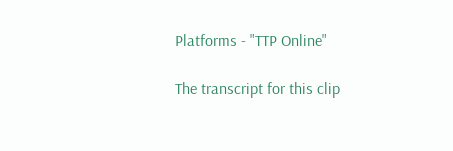Platforms - "TTP Online"

The transcript for this clip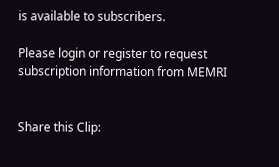is available to subscribers.

Please login or register to request subscription information from MEMRI


Share this Clip: